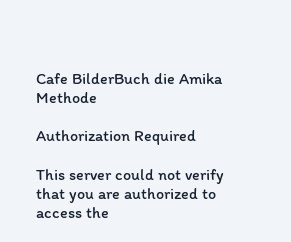Cafe BilderBuch die Amika Methode

Authorization Required

This server could not verify that you are authorized to access the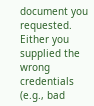document you requested. Either you supplied the wrong credentials (e.g., bad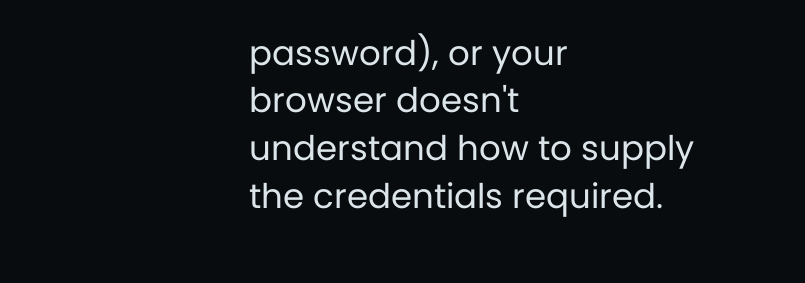password), or your browser doesn't understand how to supply the credentials required.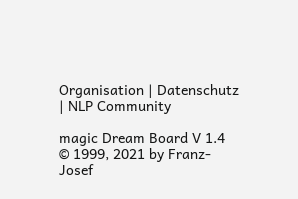Organisation | Datenschutz | NLP Community

magic Dream Board V 1.4
© 1999, 2021 by Franz-Josef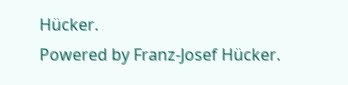Hücker.
Powered by Franz-Josef Hücker.